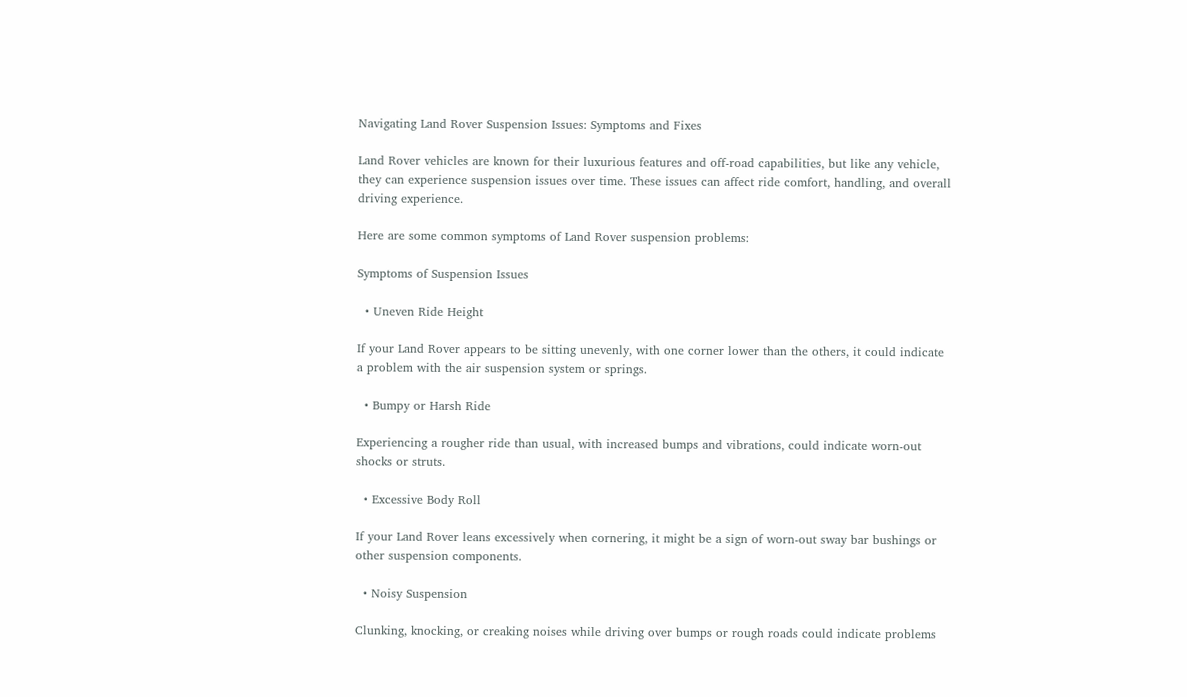Navigating Land Rover Suspension Issues: Symptoms and Fixes

Land Rover vehicles are known for their luxurious features and off-road capabilities, but like any vehicle, they can experience suspension issues over time. These issues can affect ride comfort, handling, and overall driving experience.

Here are some common symptoms of Land Rover suspension problems:

Symptoms of Suspension Issues

  • Uneven Ride Height

If your Land Rover appears to be sitting unevenly, with one corner lower than the others, it could indicate a problem with the air suspension system or springs.

  • Bumpy or Harsh Ride

Experiencing a rougher ride than usual, with increased bumps and vibrations, could indicate worn-out shocks or struts.

  • Excessive Body Roll

If your Land Rover leans excessively when cornering, it might be a sign of worn-out sway bar bushings or other suspension components.

  • Noisy Suspension

Clunking, knocking, or creaking noises while driving over bumps or rough roads could indicate problems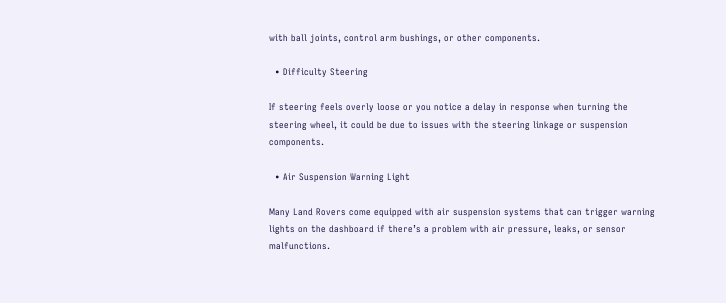with ball joints, control arm bushings, or other components.

  • Difficulty Steering

If steering feels overly loose or you notice a delay in response when turning the steering wheel, it could be due to issues with the steering linkage or suspension components.

  • Air Suspension Warning Light

Many Land Rovers come equipped with air suspension systems that can trigger warning lights on the dashboard if there’s a problem with air pressure, leaks, or sensor malfunctions.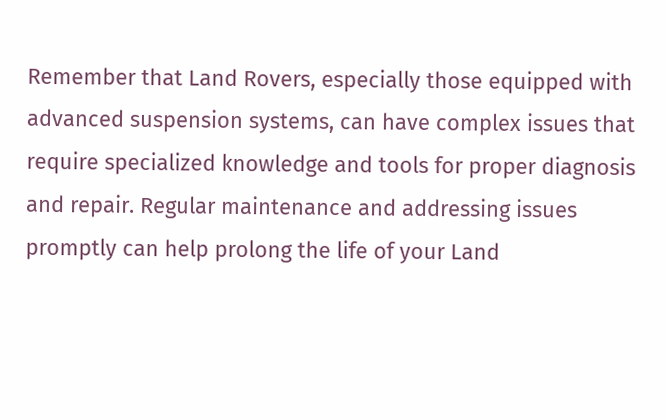Remember that Land Rovers, especially those equipped with advanced suspension systems, can have complex issues that require specialized knowledge and tools for proper diagnosis and repair. Regular maintenance and addressing issues promptly can help prolong the life of your Land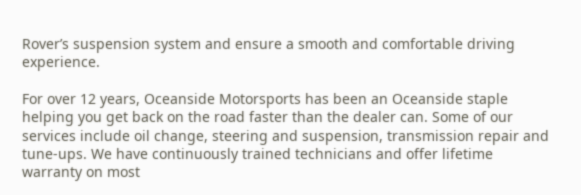Rover’s suspension system and ensure a smooth and comfortable driving experience.

For over 12 years, Oceanside Motorsports has been an Oceanside staple helping you get back on the road faster than the dealer can. Some of our services include oil change, steering and suspension, transmission repair and tune-ups. We have continuously trained technicians and offer lifetime warranty on most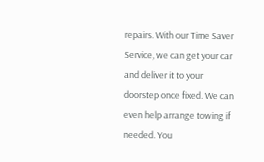repairs. With our Time Saver Service, we can get your car and deliver it to your doorstep once fixed. We can even help arrange towing if needed. You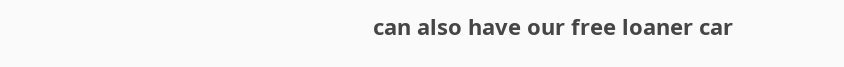can also have our free loaner car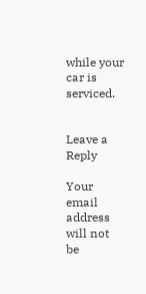while your car is serviced.


Leave a Reply

Your email address will not be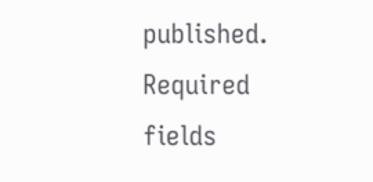published. Required fields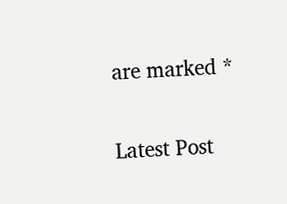are marked *

Latest Post